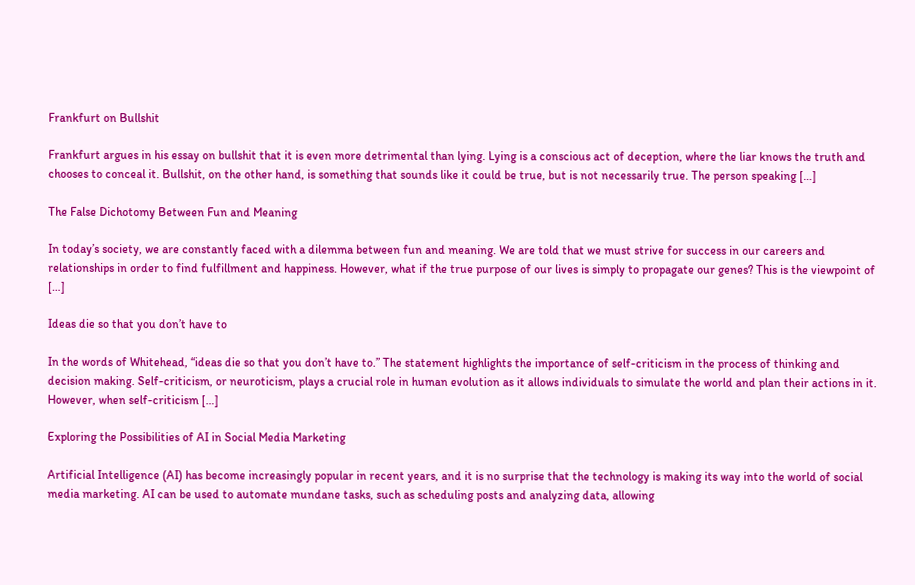Frankfurt on Bullshit

Frankfurt argues in his essay on bullshit that it is even more detrimental than lying. Lying is a conscious act of deception, where the liar knows the truth and chooses to conceal it. Bullshit, on the other hand, is something that sounds like it could be true, but is not necessarily true. The person speaking […]

The False Dichotomy Between Fun and Meaning

In today’s society, we are constantly faced with a dilemma between fun and meaning. We are told that we must strive for success in our careers and relationships in order to find fulfillment and happiness. However, what if the true purpose of our lives is simply to propagate our genes? This is the viewpoint of […]

Ideas die so that you don’t have to

In the words of Whitehead, “ideas die so that you don’t have to.” The statement highlights the importance of self-criticism in the process of thinking and decision making. Self-criticism, or neuroticism, plays a crucial role in human evolution as it allows individuals to simulate the world and plan their actions in it. However, when self-criticism […]

Exploring the Possibilities of AI in Social Media Marketing

Artificial Intelligence (AI) has become increasingly popular in recent years, and it is no surprise that the technology is making its way into the world of social media marketing. AI can be used to automate mundane tasks, such as scheduling posts and analyzing data, allowing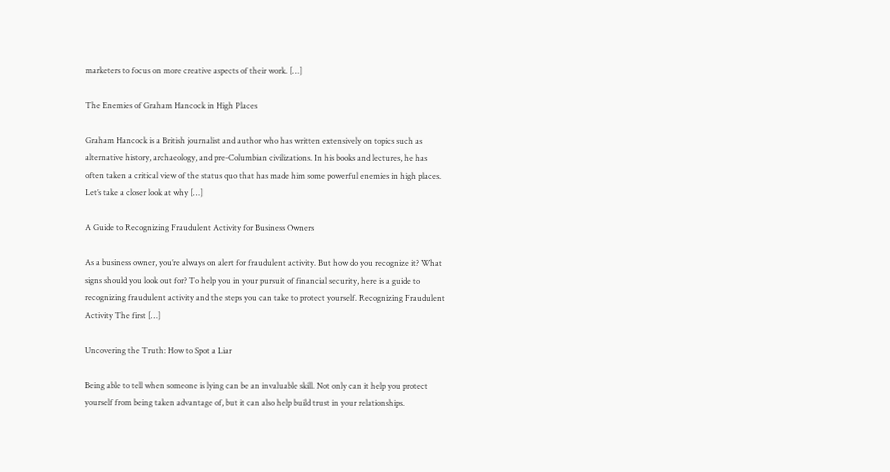marketers to focus on more creative aspects of their work. […]

The Enemies of Graham Hancock in High Places

Graham Hancock is a British journalist and author who has written extensively on topics such as alternative history, archaeology, and pre-Columbian civilizations. In his books and lectures, he has often taken a critical view of the status quo that has made him some powerful enemies in high places. Let’s take a closer look at why […]

A Guide to Recognizing Fraudulent Activity for Business Owners

As a business owner, you’re always on alert for fraudulent activity. But how do you recognize it? What signs should you look out for? To help you in your pursuit of financial security, here is a guide to recognizing fraudulent activity and the steps you can take to protect yourself. Recognizing Fraudulent Activity The first […]

Uncovering the Truth: How to Spot a Liar

Being able to tell when someone is lying can be an invaluable skill. Not only can it help you protect yourself from being taken advantage of, but it can also help build trust in your relationships.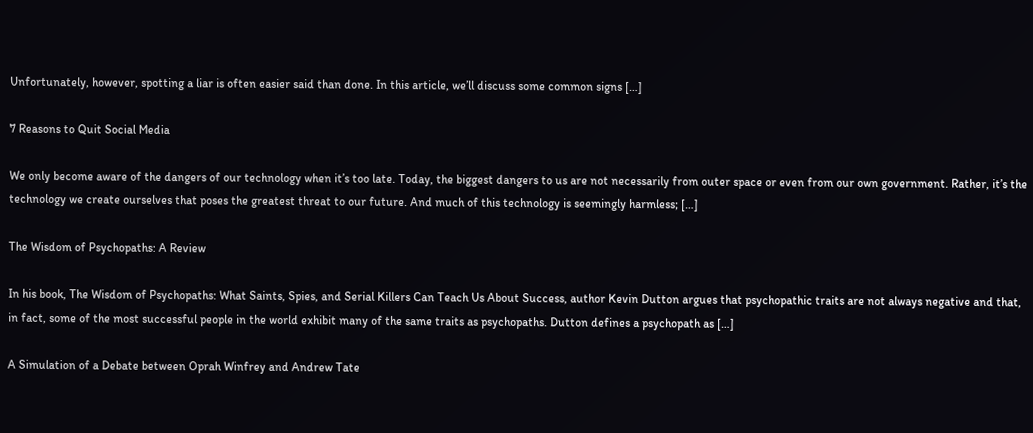Unfortunately, however, spotting a liar is often easier said than done. In this article, we’ll discuss some common signs […]

7 Reasons to Quit Social Media

We only become aware of the dangers of our technology when it’s too late. Today, the biggest dangers to us are not necessarily from outer space or even from our own government. Rather, it’s the technology we create ourselves that poses the greatest threat to our future. And much of this technology is seemingly harmless; […]

The Wisdom of Psychopaths: A Review

In his book, The Wisdom of Psychopaths: What Saints, Spies, and Serial Killers Can Teach Us About Success, author Kevin Dutton argues that psychopathic traits are not always negative and that, in fact, some of the most successful people in the world exhibit many of the same traits as psychopaths. Dutton defines a psychopath as […]

A Simulation of a Debate between Oprah Winfrey and Andrew Tate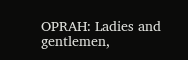OPRAH: Ladies and gentlemen,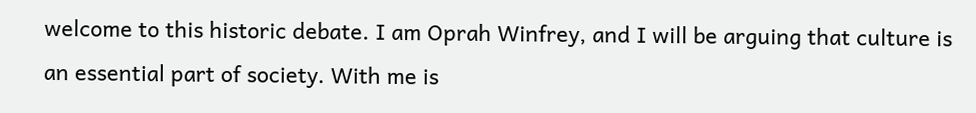welcome to this historic debate. I am Oprah Winfrey, and I will be arguing that culture is an essential part of society. With me is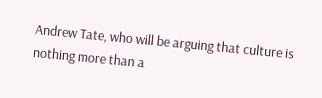Andrew Tate, who will be arguing that culture is nothing more than a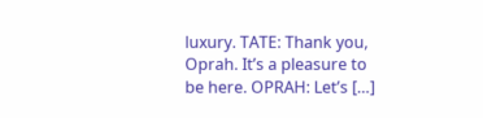luxury. TATE: Thank you, Oprah. It’s a pleasure to be here. OPRAH: Let’s […]